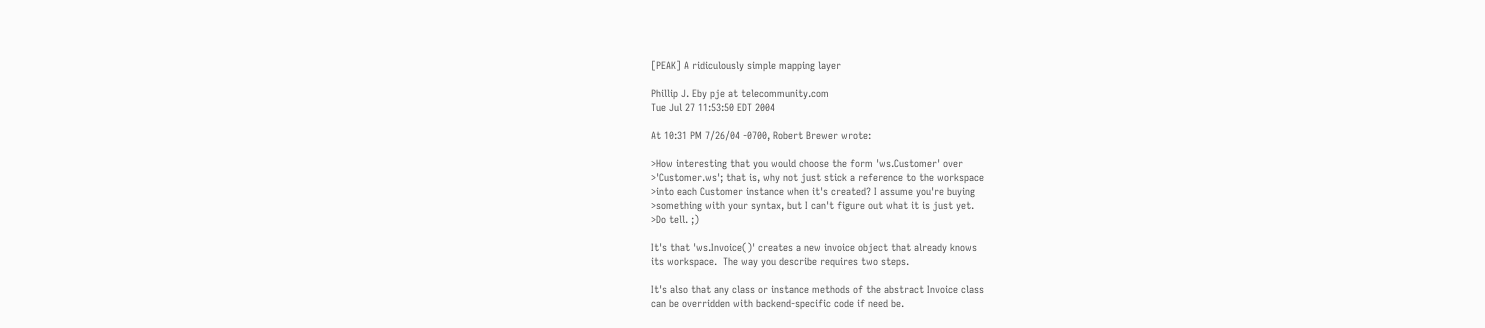[PEAK] A ridiculously simple mapping layer

Phillip J. Eby pje at telecommunity.com
Tue Jul 27 11:53:50 EDT 2004

At 10:31 PM 7/26/04 -0700, Robert Brewer wrote:

>How interesting that you would choose the form 'ws.Customer' over
>'Customer.ws'; that is, why not just stick a reference to the workspace
>into each Customer instance when it's created? I assume you're buying
>something with your syntax, but I can't figure out what it is just yet.
>Do tell. ;)

It's that 'ws.Invoice()' creates a new invoice object that already knows
its workspace.  The way you describe requires two steps.

It's also that any class or instance methods of the abstract Invoice class
can be overridden with backend-specific code if need be.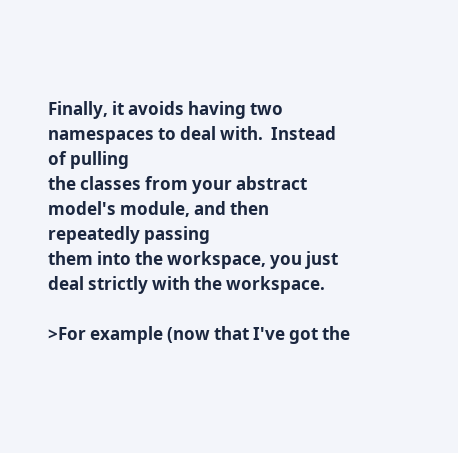Finally, it avoids having two namespaces to deal with.  Instead of pulling
the classes from your abstract model's module, and then repeatedly passing
them into the workspace, you just deal strictly with the workspace.

>For example (now that I've got the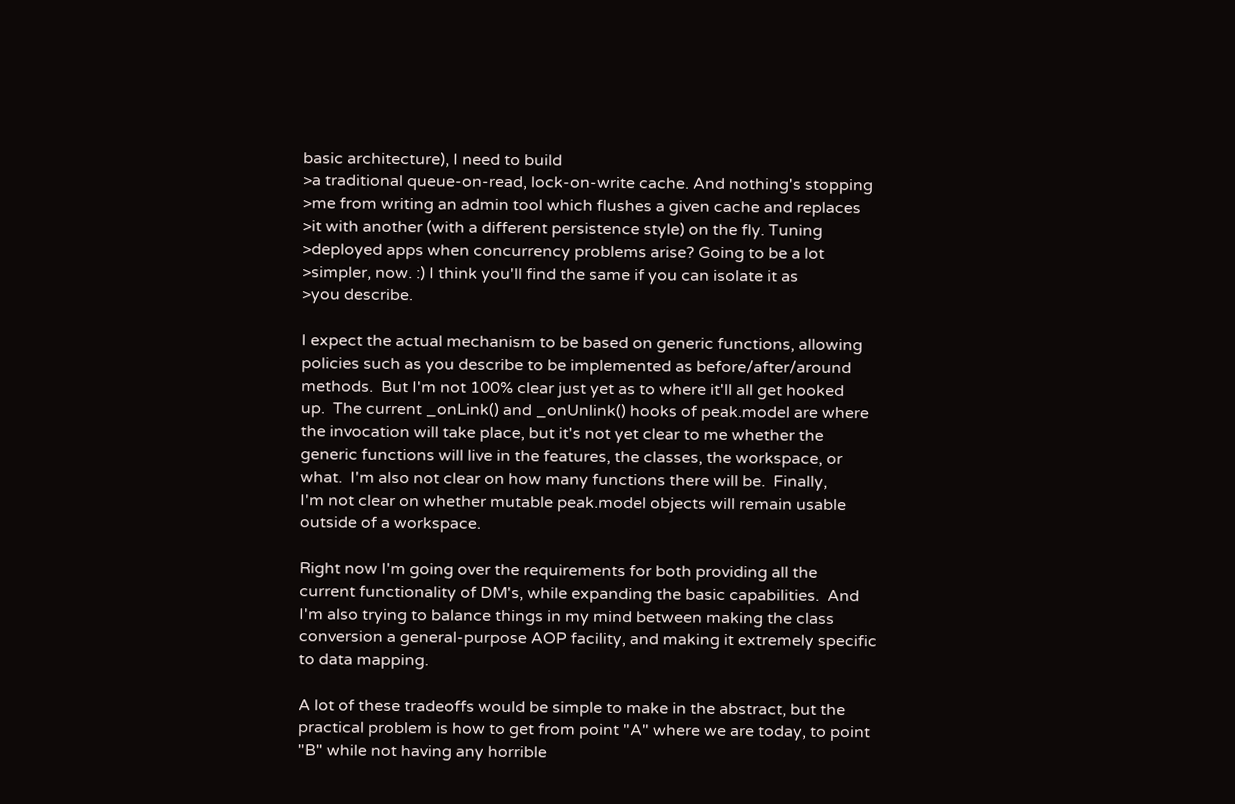basic architecture), I need to build
>a traditional queue-on-read, lock-on-write cache. And nothing's stopping
>me from writing an admin tool which flushes a given cache and replaces
>it with another (with a different persistence style) on the fly. Tuning
>deployed apps when concurrency problems arise? Going to be a lot
>simpler, now. :) I think you'll find the same if you can isolate it as
>you describe.

I expect the actual mechanism to be based on generic functions, allowing
policies such as you describe to be implemented as before/after/around
methods.  But I'm not 100% clear just yet as to where it'll all get hooked
up.  The current _onLink() and _onUnlink() hooks of peak.model are where
the invocation will take place, but it's not yet clear to me whether the
generic functions will live in the features, the classes, the workspace, or
what.  I'm also not clear on how many functions there will be.  Finally,
I'm not clear on whether mutable peak.model objects will remain usable
outside of a workspace.

Right now I'm going over the requirements for both providing all the
current functionality of DM's, while expanding the basic capabilities.  And
I'm also trying to balance things in my mind between making the class
conversion a general-purpose AOP facility, and making it extremely specific
to data mapping.

A lot of these tradeoffs would be simple to make in the abstract, but the
practical problem is how to get from point "A" where we are today, to point
"B" while not having any horrible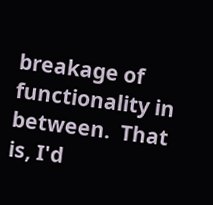breakage of functionality in
between.  That is, I'd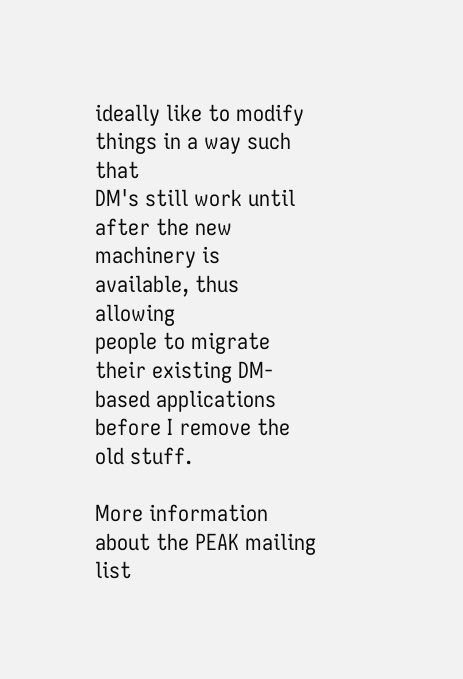ideally like to modify things in a way such that
DM's still work until after the new machinery is available, thus allowing
people to migrate their existing DM-based applications before I remove the
old stuff.

More information about the PEAK mailing list